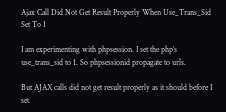Ajax Call Did Not Get Result Properly When Use_Trans_Sid Set To 1

I am experimenting with phpsession. I set the php’s use_trans_sid to 1. So phpsessionid propagate to urls.

But AJAX calls did not get result properly as it should before I set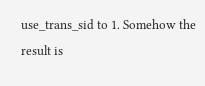use_trans_sid to 1. Somehow the result is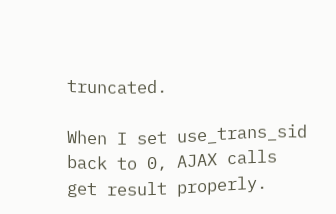truncated.

When I set use_trans_sid back to 0, AJAX calls get result properly.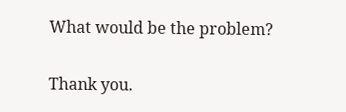What would be the problem?

Thank you.